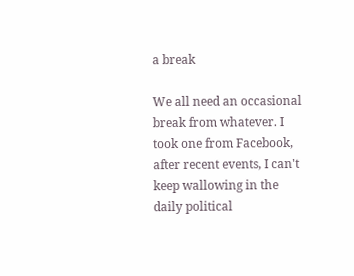a break

We all need an occasional break from whatever. I took one from Facebook, after recent events, I can't keep wallowing in the daily political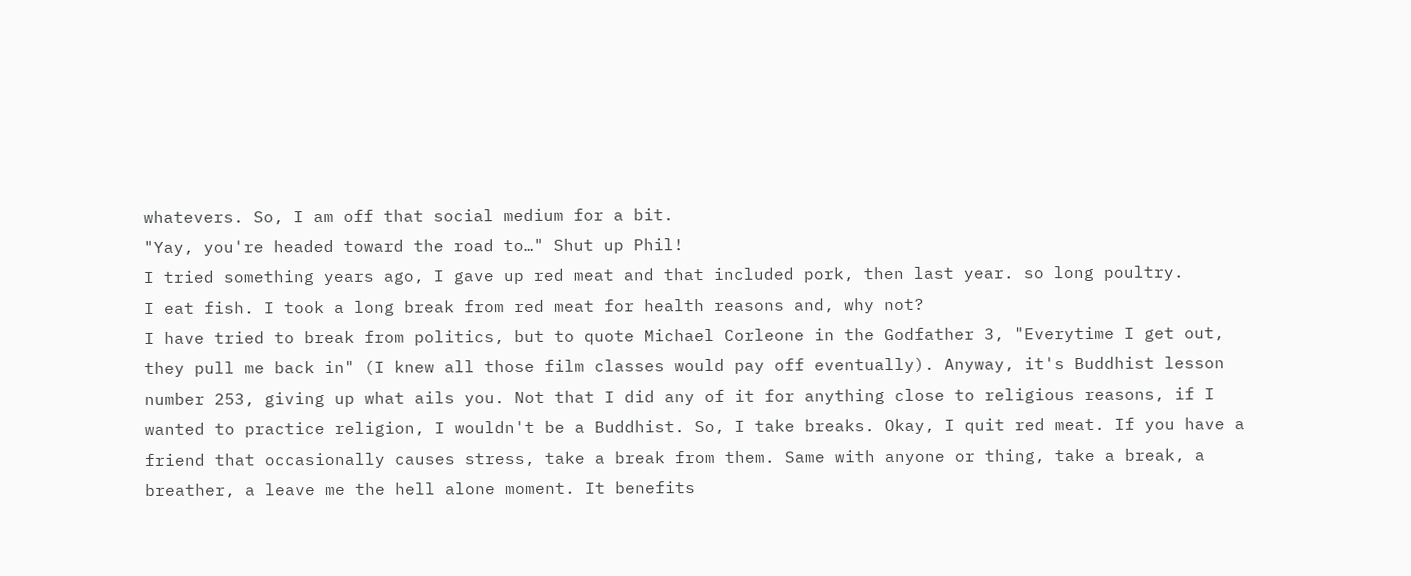whatevers. So, I am off that social medium for a bit.
"Yay, you're headed toward the road to…" Shut up Phil!
I tried something years ago, I gave up red meat and that included pork, then last year. so long poultry.
I eat fish. I took a long break from red meat for health reasons and, why not?
I have tried to break from politics, but to quote Michael Corleone in the Godfather 3, "Everytime I get out, they pull me back in" (I knew all those film classes would pay off eventually). Anyway, it's Buddhist lesson number 253, giving up what ails you. Not that I did any of it for anything close to religious reasons, if I wanted to practice religion, I wouldn't be a Buddhist. So, I take breaks. Okay, I quit red meat. If you have a friend that occasionally causes stress, take a break from them. Same with anyone or thing, take a break, a breather, a leave me the hell alone moment. It benefits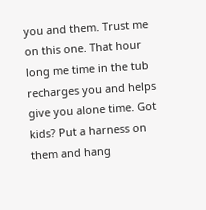you and them. Trust me on this one. That hour long me time in the tub recharges you and helps give you alone time. Got kids? Put a harness on them and hang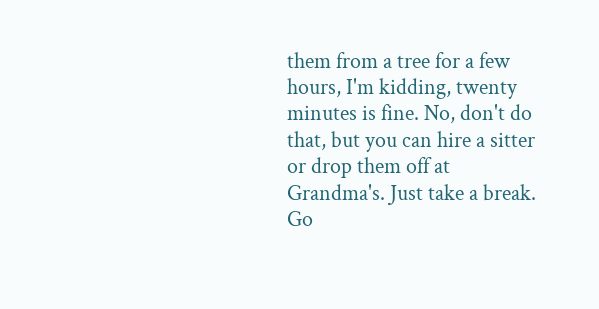them from a tree for a few hours, I'm kidding, twenty minutes is fine. No, don't do that, but you can hire a sitter or drop them off at Grandma's. Just take a break.
Go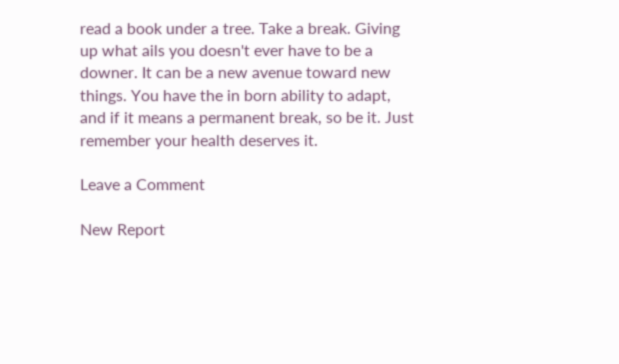read a book under a tree. Take a break. Giving up what ails you doesn't ever have to be a downer. It can be a new avenue toward new things. You have the in born ability to adapt, and if it means a permanent break, so be it. Just remember your health deserves it.

Leave a Comment

New Report